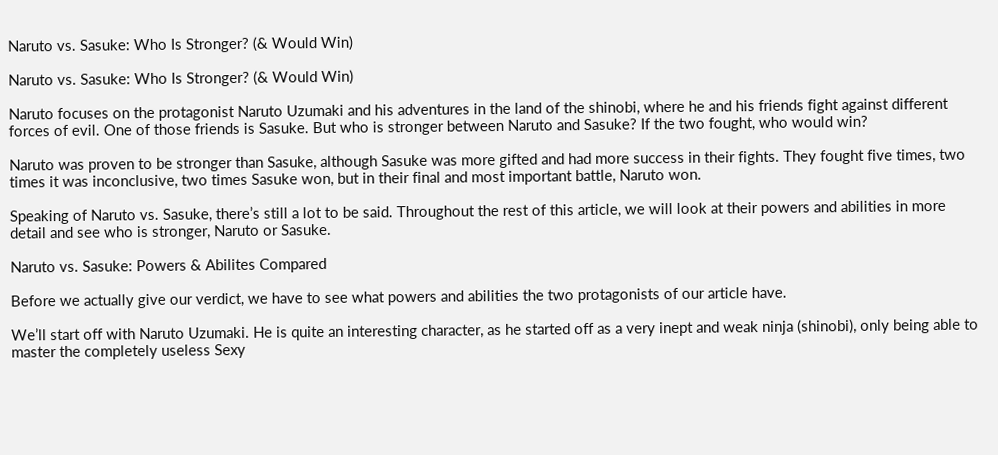Naruto vs. Sasuke: Who Is Stronger? (& Would Win)

Naruto vs. Sasuke: Who Is Stronger? (& Would Win)

Naruto focuses on the protagonist Naruto Uzumaki and his adventures in the land of the shinobi, where he and his friends fight against different forces of evil. One of those friends is Sasuke. But who is stronger between Naruto and Sasuke? If the two fought, who would win?

Naruto was proven to be stronger than Sasuke, although Sasuke was more gifted and had more success in their fights. They fought five times, two times it was inconclusive, two times Sasuke won, but in their final and most important battle, Naruto won.

Speaking of Naruto vs. Sasuke, there’s still a lot to be said. Throughout the rest of this article, we will look at their powers and abilities in more detail and see who is stronger, Naruto or Sasuke.

Naruto vs. Sasuke: Powers & Abilites Compared

Before we actually give our verdict, we have to see what powers and abilities the two protagonists of our article have.

We’ll start off with Naruto Uzumaki. He is quite an interesting character, as he started off as a very inept and weak ninja (shinobi), only being able to master the completely useless Sexy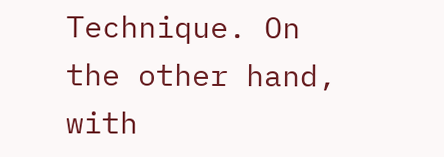Technique. On the other hand, with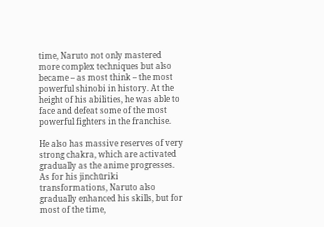time, Naruto not only mastered more complex techniques but also became – as most think – the most powerful shinobi in history. At the height of his abilities, he was able to face and defeat some of the most powerful fighters in the franchise.

He also has massive reserves of very strong chakra, which are activated gradually as the anime progresses. As for his jinchūriki transformations, Naruto also gradually enhanced his skills, but for most of the time,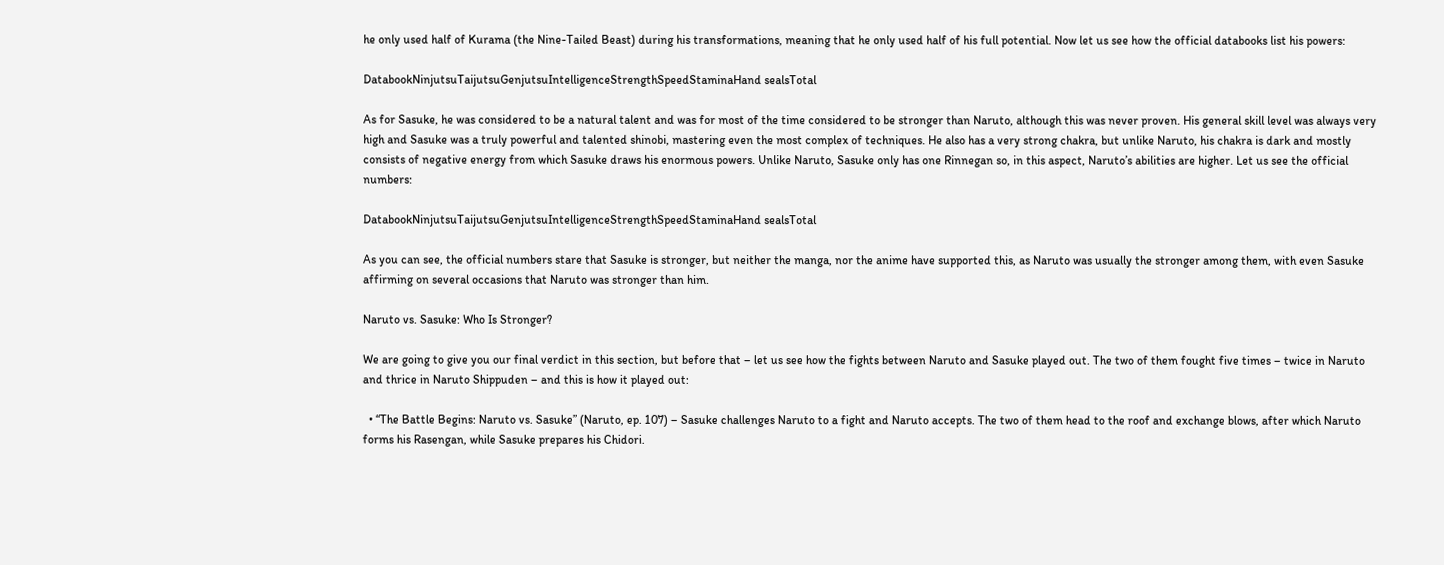he only used half of Kurama (the Nine-Tailed Beast) during his transformations, meaning that he only used half of his full potential. Now let us see how the official databooks list his powers:

DatabookNinjutsuTaijutsuGenjutsuIntelligenceStrengthSpeedStaminaHand sealsTotal

As for Sasuke, he was considered to be a natural talent and was for most of the time considered to be stronger than Naruto, although this was never proven. His general skill level was always very high and Sasuke was a truly powerful and talented shinobi, mastering even the most complex of techniques. He also has a very strong chakra, but unlike Naruto, his chakra is dark and mostly consists of negative energy from which Sasuke draws his enormous powers. Unlike Naruto, Sasuke only has one Rinnegan so, in this aspect, Naruto’s abilities are higher. Let us see the official numbers:

DatabookNinjutsuTaijutsuGenjutsuIntelligenceStrengthSpeedStaminaHand sealsTotal

As you can see, the official numbers stare that Sasuke is stronger, but neither the manga, nor the anime have supported this, as Naruto was usually the stronger among them, with even Sasuke affirming on several occasions that Naruto was stronger than him.

Naruto vs. Sasuke: Who Is Stronger?

We are going to give you our final verdict in this section, but before that – let us see how the fights between Naruto and Sasuke played out. The two of them fought five times – twice in Naruto and thrice in Naruto Shippuden – and this is how it played out:

  • “The Battle Begins: Naruto vs. Sasuke” (Naruto, ep. 107) – Sasuke challenges Naruto to a fight and Naruto accepts. The two of them head to the roof and exchange blows, after which Naruto forms his Rasengan, while Sasuke prepares his Chidori.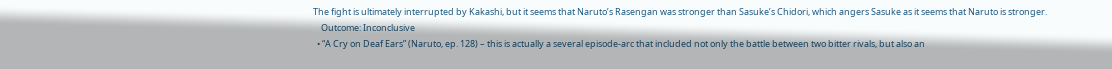The fight is ultimately interrupted by Kakashi, but it seems that Naruto’s Rasengan was stronger than Sasuke’s Chidori, which angers Sasuke as it seems that Naruto is stronger.
    Outcome: Inconclusive
  • “A Cry on Deaf Ears” (Naruto, ep. 128) – this is actually a several episode-arc that included not only the battle between two bitter rivals, but also an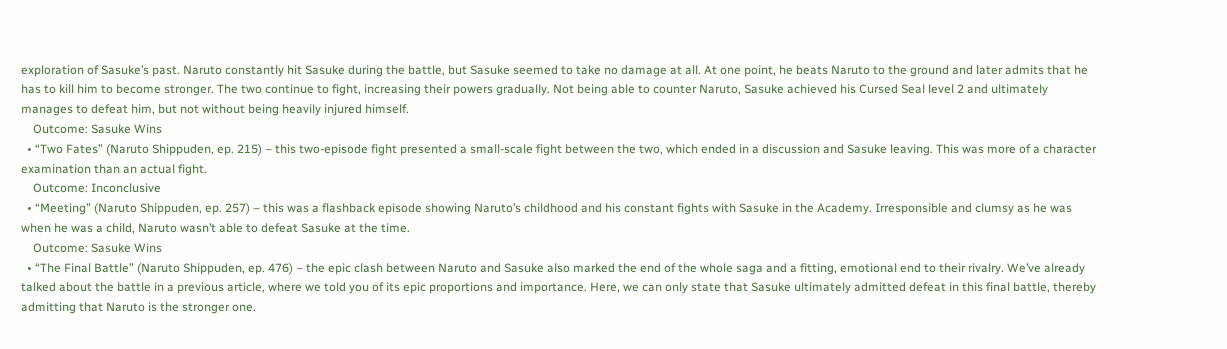exploration of Sasuke’s past. Naruto constantly hit Sasuke during the battle, but Sasuke seemed to take no damage at all. At one point, he beats Naruto to the ground and later admits that he has to kill him to become stronger. The two continue to fight, increasing their powers gradually. Not being able to counter Naruto, Sasuke achieved his Cursed Seal level 2 and ultimately manages to defeat him, but not without being heavily injured himself.
    Outcome: Sasuke Wins
  • “Two Fates” (Naruto Shippuden, ep. 215) – this two-episode fight presented a small-scale fight between the two, which ended in a discussion and Sasuke leaving. This was more of a character examination than an actual fight.
    Outcome: Inconclusive
  • “Meeting” (Naruto Shippuden, ep. 257) – this was a flashback episode showing Naruto’s childhood and his constant fights with Sasuke in the Academy. Irresponsible and clumsy as he was when he was a child, Naruto wasn’t able to defeat Sasuke at the time.
    Outcome: Sasuke Wins
  • “The Final Battle” (Naruto Shippuden, ep. 476) – the epic clash between Naruto and Sasuke also marked the end of the whole saga and a fitting, emotional end to their rivalry. We’ve already talked about the battle in a previous article, where we told you of its epic proportions and importance. Here, we can only state that Sasuke ultimately admitted defeat in this final battle, thereby admitting that Naruto is the stronger one.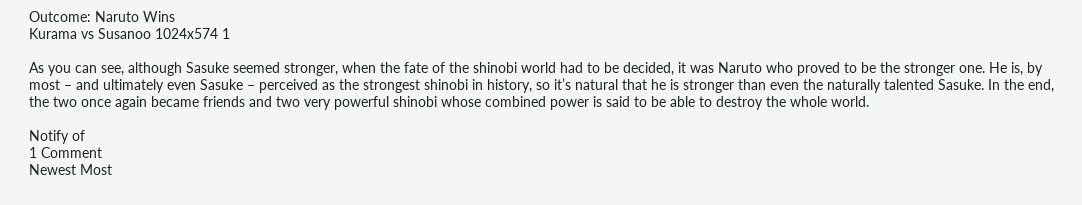Outcome: Naruto Wins
Kurama vs Susanoo 1024x574 1

As you can see, although Sasuke seemed stronger, when the fate of the shinobi world had to be decided, it was Naruto who proved to be the stronger one. He is, by most – and ultimately even Sasuke – perceived as the strongest shinobi in history, so it’s natural that he is stronger than even the naturally talented Sasuke. In the end, the two once again became friends and two very powerful shinobi whose combined power is said to be able to destroy the whole world.

Notify of
1 Comment
Newest Most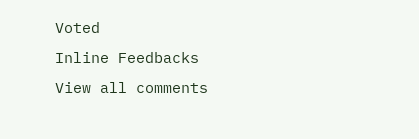Voted
Inline Feedbacks
View all comments